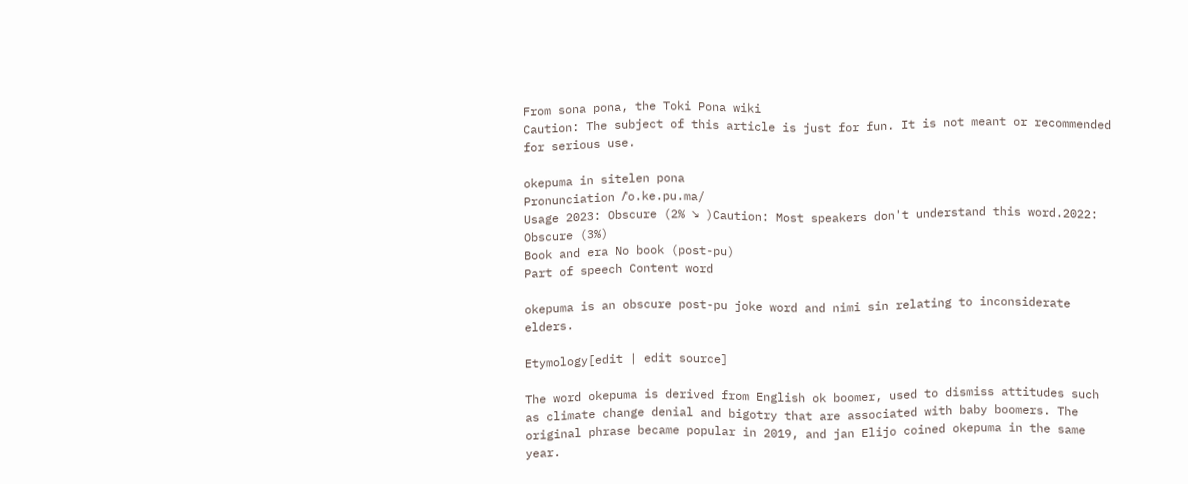From sona pona, the Toki Pona wiki
Caution: The subject of this article is just for fun. It is not meant or recommended for serious use.

okepuma in sitelen pona
Pronunciation /ˈo.ke.pu.ma/
Usage 2023: Obscure (2% ↘ )Caution: Most speakers don't understand this word.2022: Obscure (3%)
Book and era No book (post-pu)
Part of speech Content word

okepuma is an obscure post-pu joke word and nimi sin relating to inconsiderate elders.

Etymology[edit | edit source]

The word okepuma is derived from English ok boomer, used to dismiss attitudes such as climate change denial and bigotry that are associated with baby boomers. The original phrase became popular in 2019, and jan Elijo coined okepuma in the same year.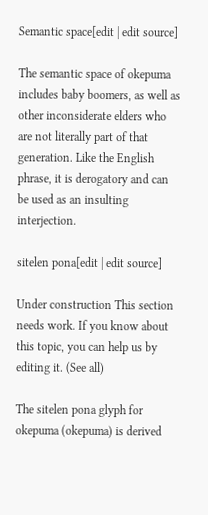Semantic space[edit | edit source]

The semantic space of okepuma includes baby boomers, as well as other inconsiderate elders who are not literally part of that generation. Like the English phrase, it is derogatory and can be used as an insulting interjection.

sitelen pona[edit | edit source]

Under construction This section needs work. If you know about this topic, you can help us by editing it. (See all)

The sitelen pona glyph for okepuma (okepuma) is derived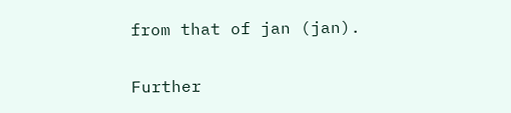from that of jan (jan).

Further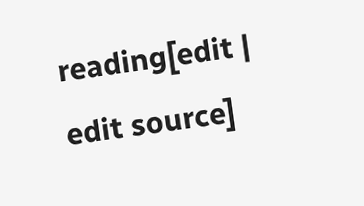reading[edit | edit source]